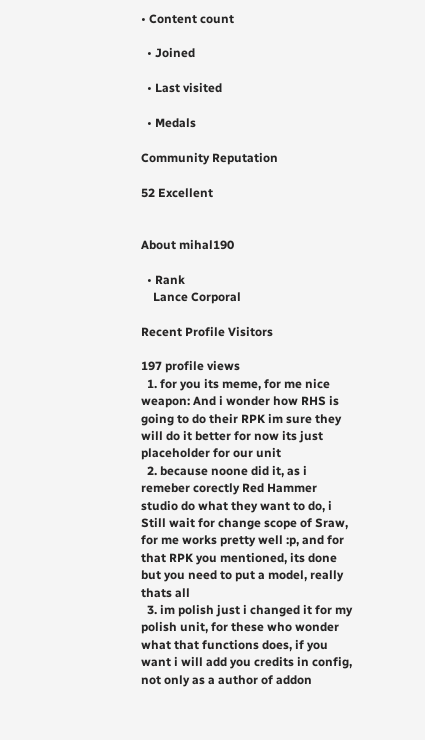• Content count

  • Joined

  • Last visited

  • Medals

Community Reputation

52 Excellent


About mihal190

  • Rank
    Lance Corporal

Recent Profile Visitors

197 profile views
  1. for you its meme, for me nice weapon: And i wonder how RHS is going to do their RPK im sure they will do it better for now its just placeholder for our unit
  2. because noone did it, as i remeber corectly Red Hammer studio do what they want to do, i Still wait for change scope of Sraw, for me works pretty well :p, and for that RPK you mentioned, its done but you need to put a model, really thats all
  3. im polish just i changed it for my polish unit, for these who wonder what that functions does, if you want i will add you credits in config, not only as a author of addon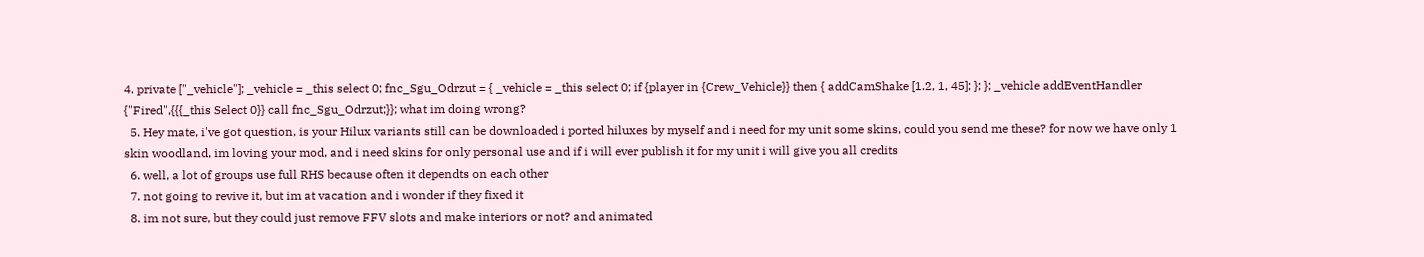4. private ["_vehicle"]; _vehicle = _this select 0; fnc_Sgu_Odrzut = { _vehicle = _this select 0; if {player in {Crew_Vehicle}} then { addCamShake [1.2, 1, 45]; }; }; _vehicle addEventHandler {"Fired",{{{_this Select 0}} call fnc_Sgu_Odrzut;}}; what im doing wrong?
  5. Hey mate, i've got question, is your Hilux variants still can be downloaded i ported hiluxes by myself and i need for my unit some skins, could you send me these? for now we have only 1 skin woodland, im loving your mod, and i need skins for only personal use and if i will ever publish it for my unit i will give you all credits
  6. well, a lot of groups use full RHS because often it dependts on each other
  7. not going to revive it, but im at vacation and i wonder if they fixed it
  8. im not sure, but they could just remove FFV slots and make interiors or not? and animated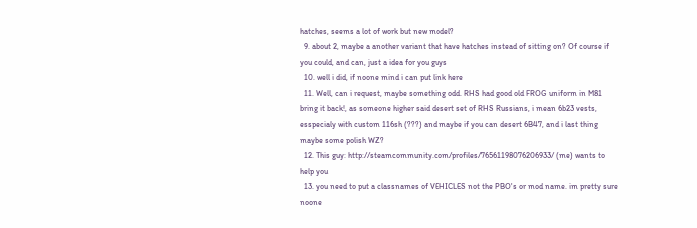hatches, seems a lot of work but new model?
  9. about 2, maybe a another variant that have hatches instead of sitting on? Of course if you could, and can, just a idea for you guys
  10. well i did, if noone mind i can put link here
  11. Well, can i request, maybe something odd. RHS had good old FROG uniform in M81 bring it back!, as someone higher said desert set of RHS Russians, i mean 6b23 vests, esspecialy with custom 116sh (???) and maybe if you can desert 6B47, and i last thing maybe some polish WZ?
  12. This guy: http://steamcommunity.com/profiles/76561198076206933/ (me) wants to help you
  13. you need to put a classnames of VEHICLES not the PBO's or mod name. im pretty sure noone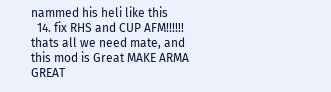nammed his heli like this
  14. fix RHS and CUP AFM!!!!!! thats all we need mate, and this mod is Great MAKE ARMA GREAT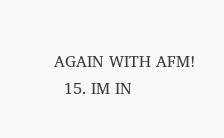AGAIN WITH AFM!
  15. IM IN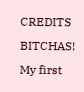CREDITS BITCHAS! My first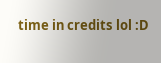time in credits lol :D